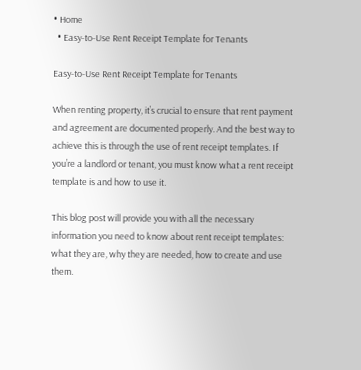• Home
  • Easy-to-Use Rent Receipt Template for Tenants

Easy-to-Use Rent Receipt Template for Tenants

When renting property, it’s crucial to ensure that rent payment and agreement are documented properly. And the best way to achieve this is through the use of rent receipt templates. If you’re a landlord or tenant, you must know what a rent receipt template is and how to use it.

This blog post will provide you with all the necessary information you need to know about rent receipt templates: what they are, why they are needed, how to create and use them.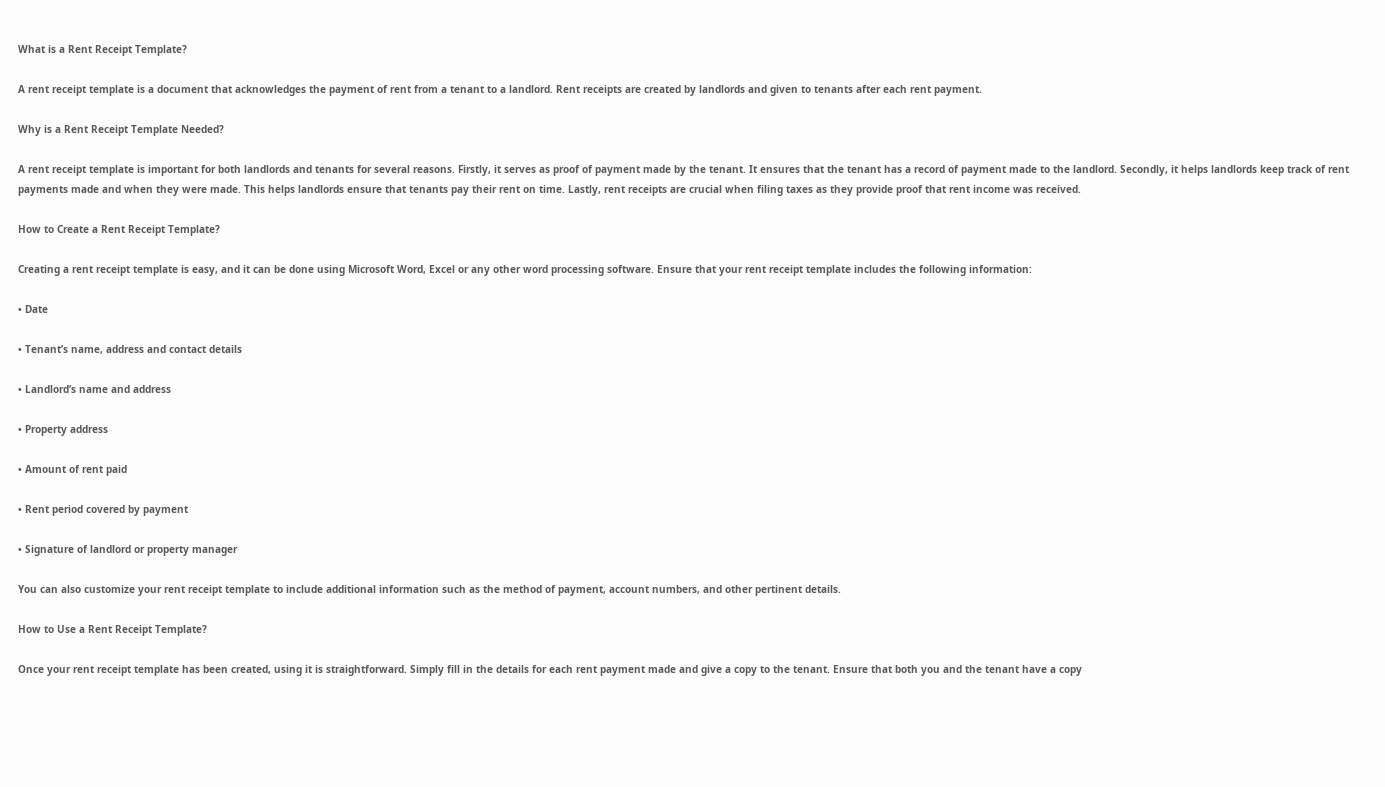What is a Rent Receipt Template?

A rent receipt template is a document that acknowledges the payment of rent from a tenant to a landlord. Rent receipts are created by landlords and given to tenants after each rent payment.

Why is a Rent Receipt Template Needed?

A rent receipt template is important for both landlords and tenants for several reasons. Firstly, it serves as proof of payment made by the tenant. It ensures that the tenant has a record of payment made to the landlord. Secondly, it helps landlords keep track of rent payments made and when they were made. This helps landlords ensure that tenants pay their rent on time. Lastly, rent receipts are crucial when filing taxes as they provide proof that rent income was received.

How to Create a Rent Receipt Template?

Creating a rent receipt template is easy, and it can be done using Microsoft Word, Excel or any other word processing software. Ensure that your rent receipt template includes the following information:

• Date

• Tenant’s name, address and contact details

• Landlord’s name and address

• Property address

• Amount of rent paid

• Rent period covered by payment

• Signature of landlord or property manager

You can also customize your rent receipt template to include additional information such as the method of payment, account numbers, and other pertinent details.

How to Use a Rent Receipt Template?

Once your rent receipt template has been created, using it is straightforward. Simply fill in the details for each rent payment made and give a copy to the tenant. Ensure that both you and the tenant have a copy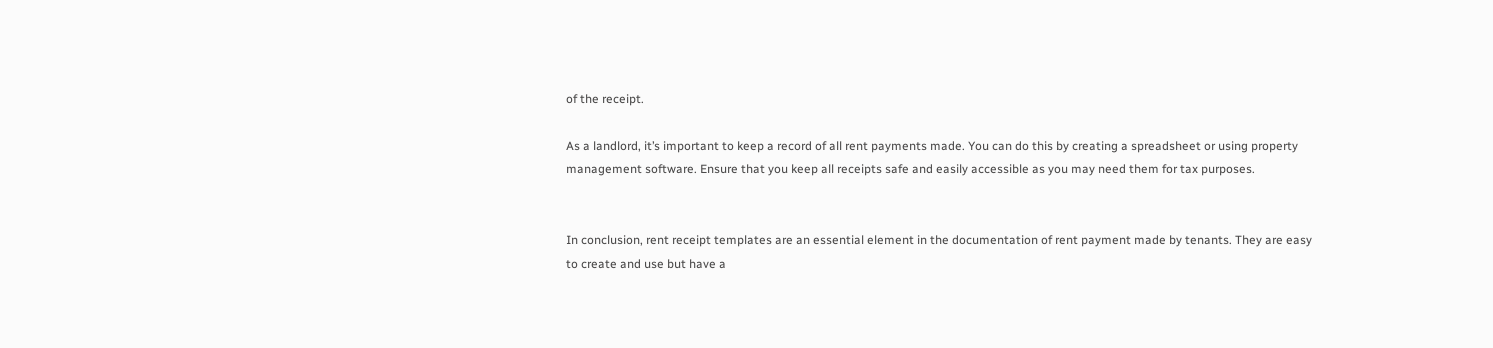of the receipt.

As a landlord, it’s important to keep a record of all rent payments made. You can do this by creating a spreadsheet or using property management software. Ensure that you keep all receipts safe and easily accessible as you may need them for tax purposes.


In conclusion, rent receipt templates are an essential element in the documentation of rent payment made by tenants. They are easy to create and use but have a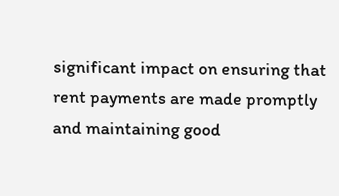significant impact on ensuring that rent payments are made promptly and maintaining good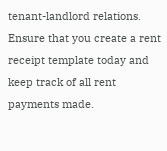tenant-landlord relations. Ensure that you create a rent receipt template today and keep track of all rent payments made.